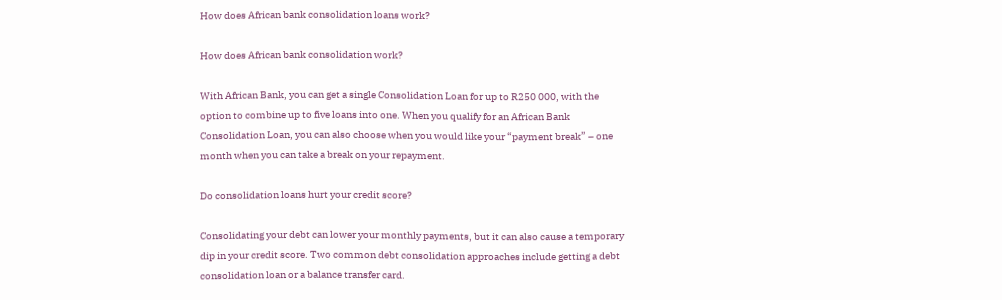How does African bank consolidation loans work?

How does African bank consolidation work?

With African Bank, you can get a single Consolidation Loan for up to R250 000, with the option to combine up to five loans into one. When you qualify for an African Bank Consolidation Loan, you can also choose when you would like your “payment break” – one month when you can take a break on your repayment.

Do consolidation loans hurt your credit score?

Consolidating your debt can lower your monthly payments, but it can also cause a temporary dip in your credit score. Two common debt consolidation approaches include getting a debt consolidation loan or a balance transfer card.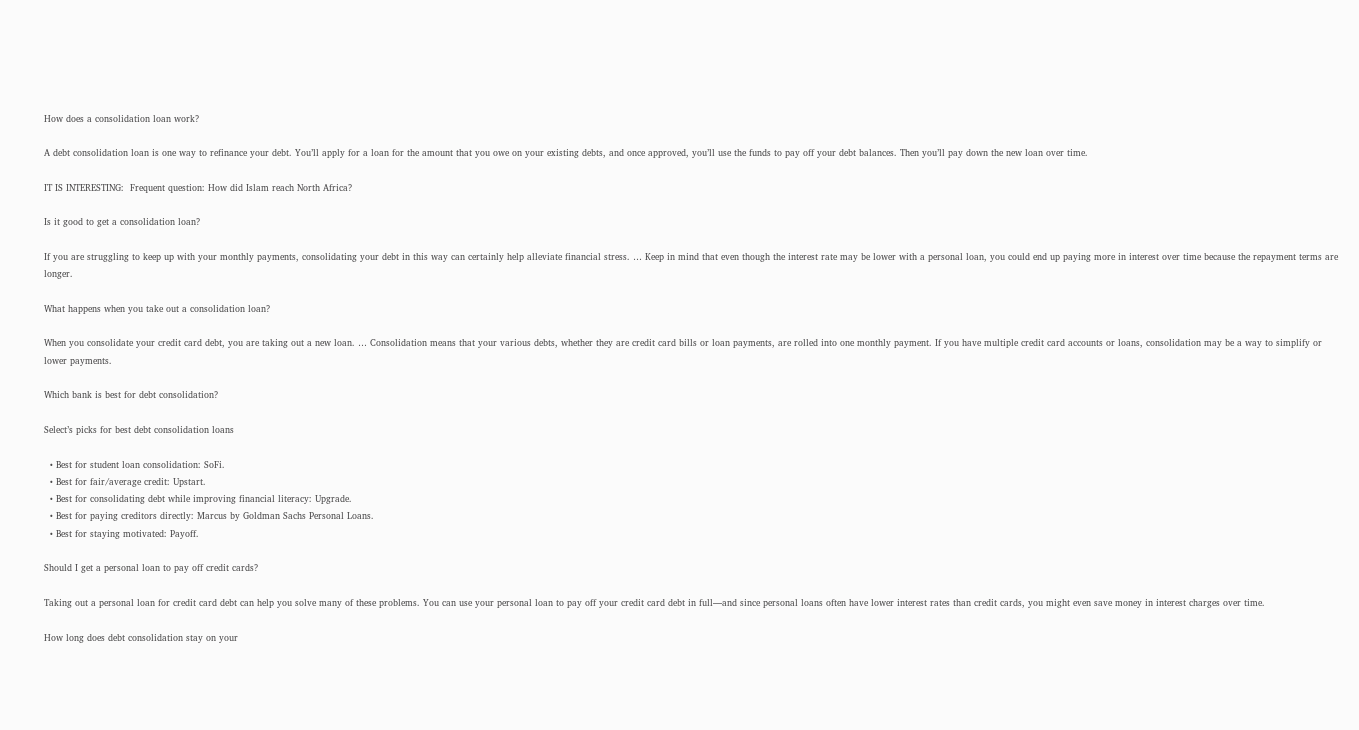How does a consolidation loan work?

A debt consolidation loan is one way to refinance your debt. You’ll apply for a loan for the amount that you owe on your existing debts, and once approved, you’ll use the funds to pay off your debt balances. Then you’ll pay down the new loan over time.

IT IS INTERESTING:  Frequent question: How did Islam reach North Africa?

Is it good to get a consolidation loan?

If you are struggling to keep up with your monthly payments, consolidating your debt in this way can certainly help alleviate financial stress. … Keep in mind that even though the interest rate may be lower with a personal loan, you could end up paying more in interest over time because the repayment terms are longer.

What happens when you take out a consolidation loan?

When you consolidate your credit card debt, you are taking out a new loan. … Consolidation means that your various debts, whether they are credit card bills or loan payments, are rolled into one monthly payment. If you have multiple credit card accounts or loans, consolidation may be a way to simplify or lower payments.

Which bank is best for debt consolidation?

Select’s picks for best debt consolidation loans

  • Best for student loan consolidation: SoFi.
  • Best for fair/average credit: Upstart.
  • Best for consolidating debt while improving financial literacy: Upgrade.
  • Best for paying creditors directly: Marcus by Goldman Sachs Personal Loans.
  • Best for staying motivated: Payoff.

Should I get a personal loan to pay off credit cards?

Taking out a personal loan for credit card debt can help you solve many of these problems. You can use your personal loan to pay off your credit card debt in full—and since personal loans often have lower interest rates than credit cards, you might even save money in interest charges over time.

How long does debt consolidation stay on your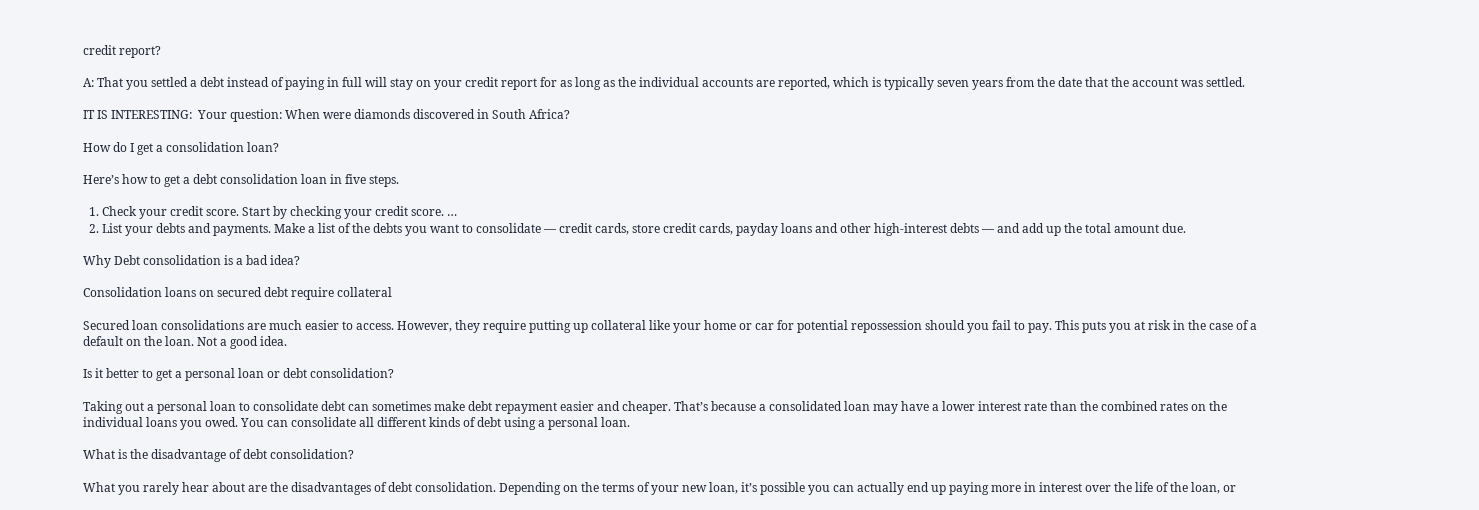credit report?

A: That you settled a debt instead of paying in full will stay on your credit report for as long as the individual accounts are reported, which is typically seven years from the date that the account was settled.

IT IS INTERESTING:  Your question: When were diamonds discovered in South Africa?

How do I get a consolidation loan?

Here’s how to get a debt consolidation loan in five steps.

  1. Check your credit score. Start by checking your credit score. …
  2. List your debts and payments. Make a list of the debts you want to consolidate — credit cards, store credit cards, payday loans and other high-interest debts — and add up the total amount due.

Why Debt consolidation is a bad idea?

Consolidation loans on secured debt require collateral

Secured loan consolidations are much easier to access. However, they require putting up collateral like your home or car for potential repossession should you fail to pay. This puts you at risk in the case of a default on the loan. Not a good idea.

Is it better to get a personal loan or debt consolidation?

Taking out a personal loan to consolidate debt can sometimes make debt repayment easier and cheaper. That’s because a consolidated loan may have a lower interest rate than the combined rates on the individual loans you owed. You can consolidate all different kinds of debt using a personal loan.

What is the disadvantage of debt consolidation?

What you rarely hear about are the disadvantages of debt consolidation. Depending on the terms of your new loan, it’s possible you can actually end up paying more in interest over the life of the loan, or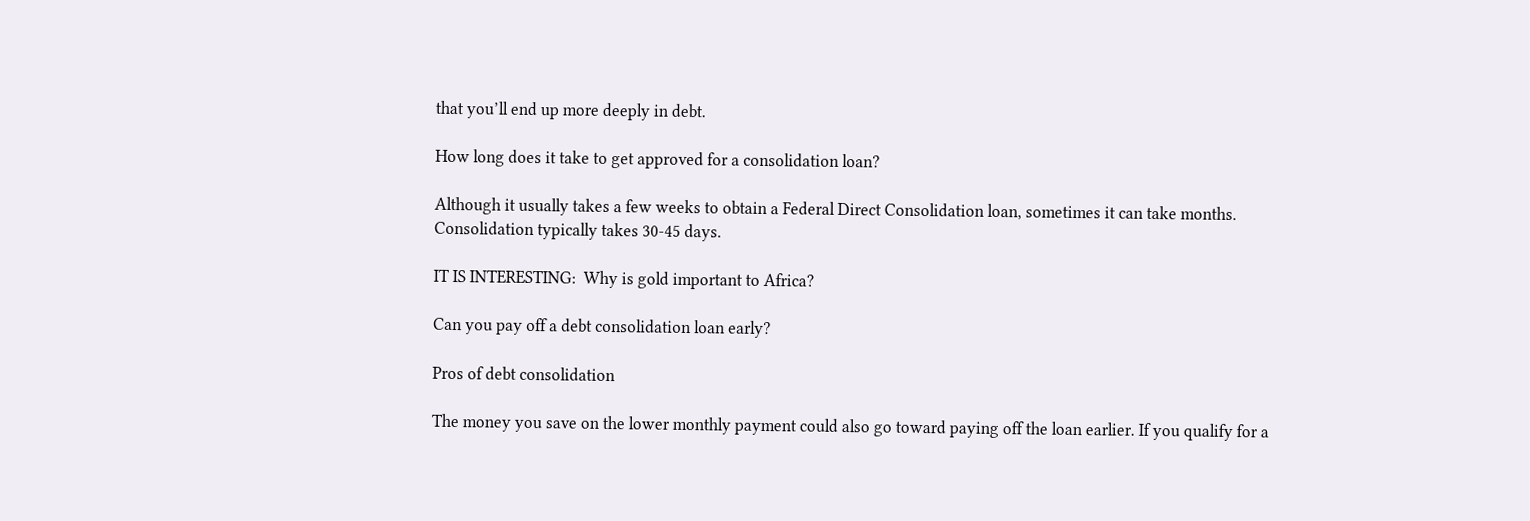that you’ll end up more deeply in debt.

How long does it take to get approved for a consolidation loan?

Although it usually takes a few weeks to obtain a Federal Direct Consolidation loan, sometimes it can take months. Consolidation typically takes 30-45 days.

IT IS INTERESTING:  Why is gold important to Africa?

Can you pay off a debt consolidation loan early?

Pros of debt consolidation

The money you save on the lower monthly payment could also go toward paying off the loan earlier. If you qualify for a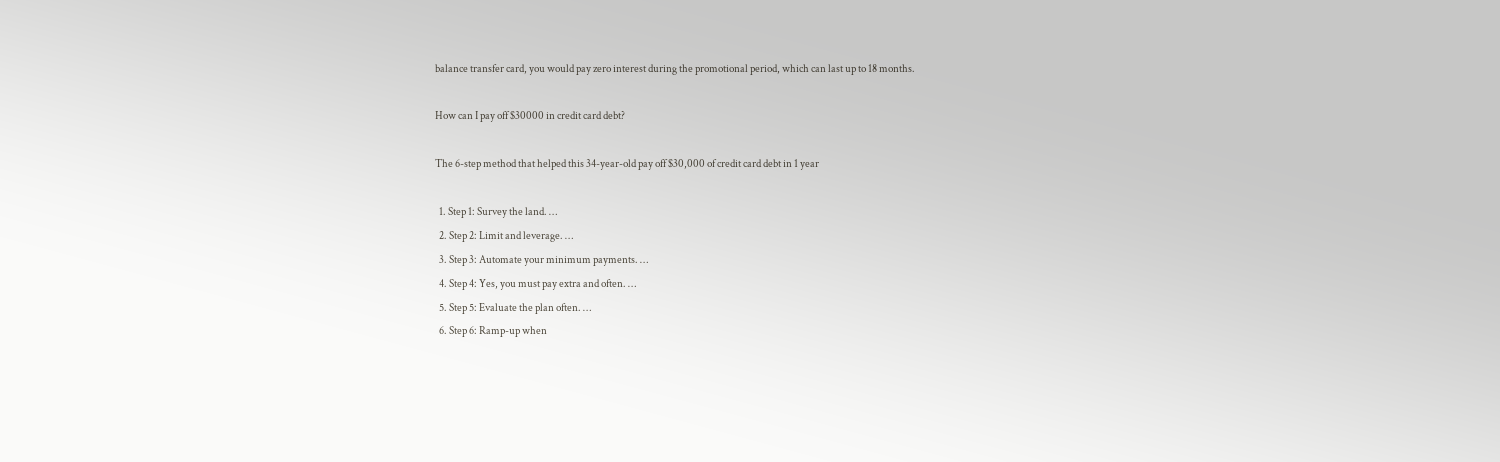balance transfer card, you would pay zero interest during the promotional period, which can last up to 18 months.

How can I pay off $30000 in credit card debt?

The 6-step method that helped this 34-year-old pay off $30,000 of credit card debt in 1 year

  1. Step 1: Survey the land. …
  2. Step 2: Limit and leverage. …
  3. Step 3: Automate your minimum payments. …
  4. Step 4: Yes, you must pay extra and often. …
  5. Step 5: Evaluate the plan often. …
  6. Step 6: Ramp-up when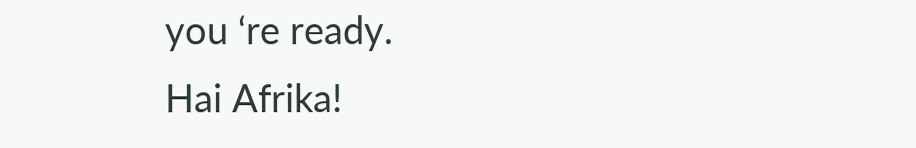you ‘re ready.
Hai Afrika!